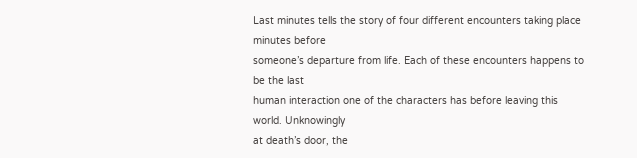Last minutes tells the story of four different encounters taking place minutes before
someone’s departure from life. Each of these encounters happens to be the last
human interaction one of the characters has before leaving this world. Unknowingly
at death’s door, the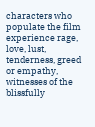characters who populate the film experience rage, love, lust,
tenderness, greed or empathy, witnesses of the blissfully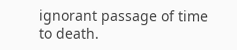ignorant passage of time
to death.